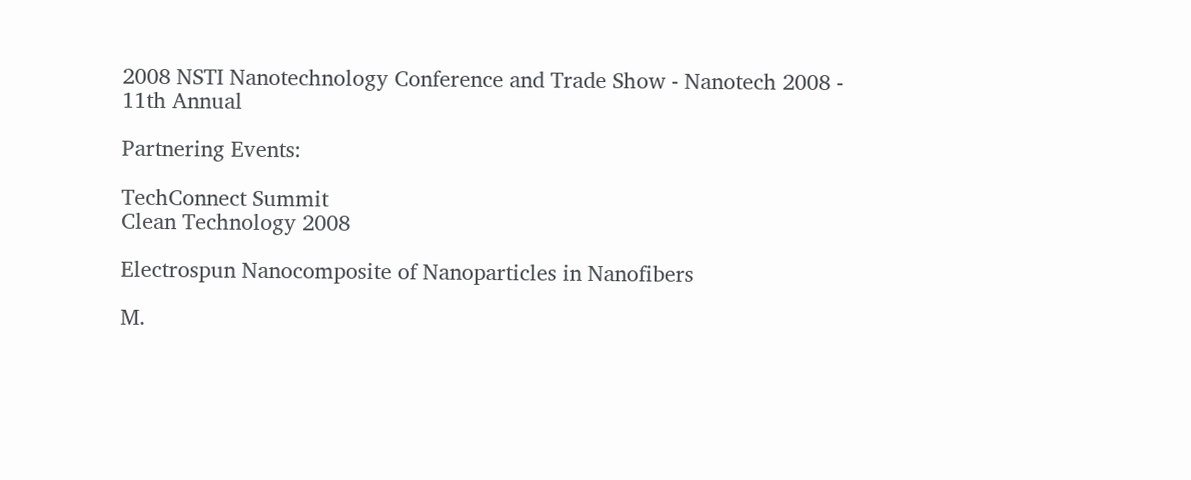2008 NSTI Nanotechnology Conference and Trade Show - Nanotech 2008 - 11th Annual

Partnering Events:

TechConnect Summit
Clean Technology 2008

Electrospun Nanocomposite of Nanoparticles in Nanofibers

M.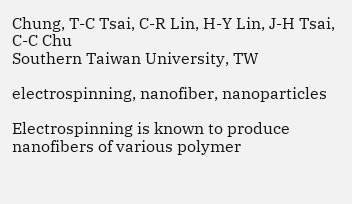Chung, T-C Tsai, C-R Lin, H-Y Lin, J-H Tsai, C-C Chu
Southern Taiwan University, TW

electrospinning, nanofiber, nanoparticles

Electrospinning is known to produce nanofibers of various polymer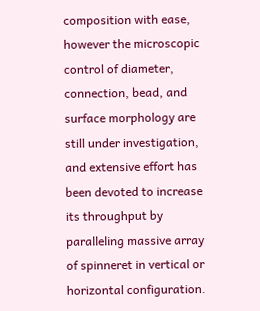composition with ease, however the microscopic control of diameter, connection, bead, and surface morphology are still under investigation, and extensive effort has been devoted to increase its throughput by paralleling massive array of spinneret in vertical or horizontal configuration.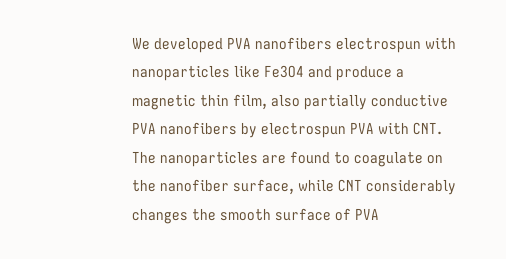We developed PVA nanofibers electrospun with nanoparticles like Fe3O4 and produce a magnetic thin film, also partially conductive PVA nanofibers by electrospun PVA with CNT. The nanoparticles are found to coagulate on the nanofiber surface, while CNT considerably changes the smooth surface of PVA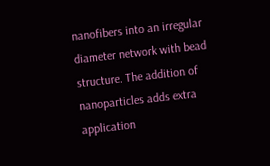nanofibers into an irregular diameter network with bead structure. The addition of nanoparticles adds extra application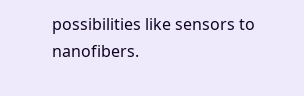possibilities like sensors to nanofibers.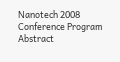Nanotech 2008 Conference Program Abstract